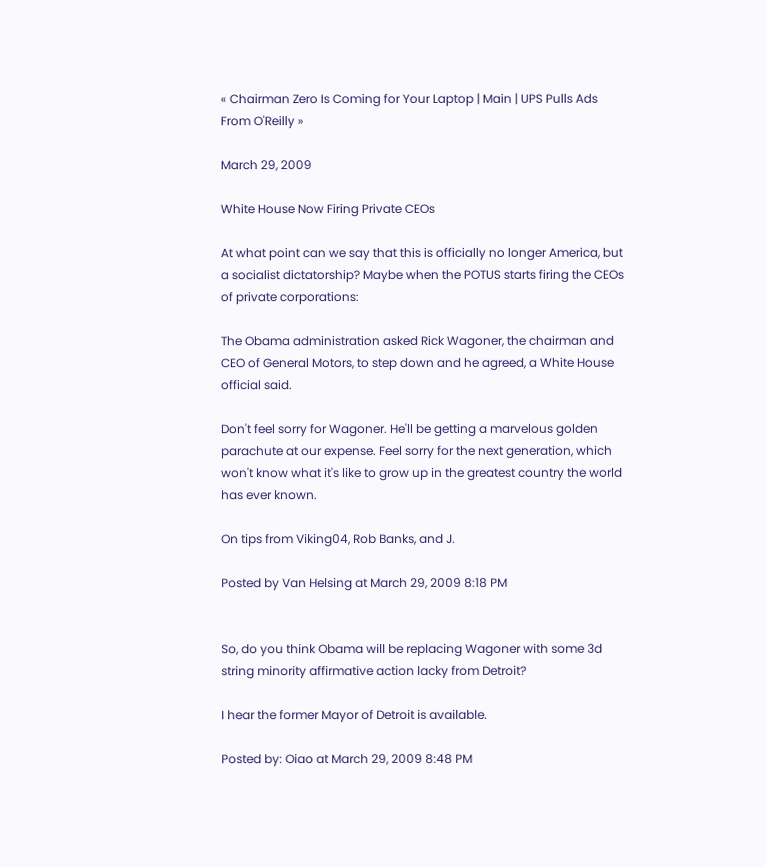« Chairman Zero Is Coming for Your Laptop | Main | UPS Pulls Ads From O'Reilly »

March 29, 2009

White House Now Firing Private CEOs

At what point can we say that this is officially no longer America, but a socialist dictatorship? Maybe when the POTUS starts firing the CEOs of private corporations:

The Obama administration asked Rick Wagoner, the chairman and CEO of General Motors, to step down and he agreed, a White House official said.

Don't feel sorry for Wagoner. He'll be getting a marvelous golden parachute at our expense. Feel sorry for the next generation, which won't know what it's like to grow up in the greatest country the world has ever known.

On tips from Viking04, Rob Banks, and J.

Posted by Van Helsing at March 29, 2009 8:18 PM


So, do you think Obama will be replacing Wagoner with some 3d string minority affirmative action lacky from Detroit?

I hear the former Mayor of Detroit is available.

Posted by: Oiao at March 29, 2009 8:48 PM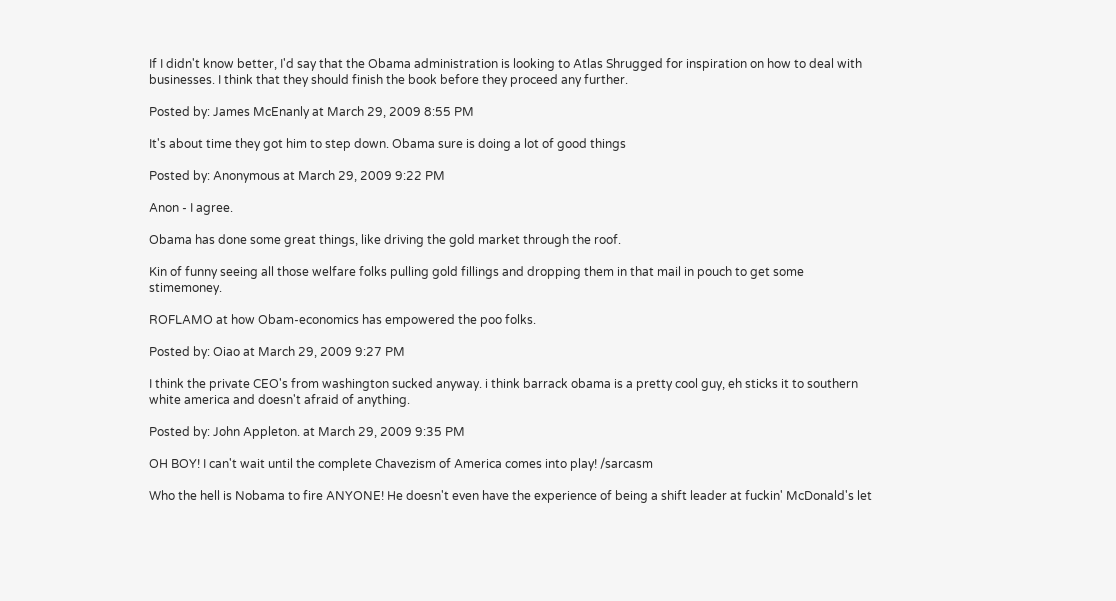If I didn't know better, I'd say that the Obama administration is looking to Atlas Shrugged for inspiration on how to deal with businesses. I think that they should finish the book before they proceed any further.

Posted by: James McEnanly at March 29, 2009 8:55 PM

It's about time they got him to step down. Obama sure is doing a lot of good things

Posted by: Anonymous at March 29, 2009 9:22 PM

Anon - I agree.

Obama has done some great things, like driving the gold market through the roof.

Kin of funny seeing all those welfare folks pulling gold fillings and dropping them in that mail in pouch to get some stimemoney.

ROFLAMO at how Obam-economics has empowered the poo folks.

Posted by: Oiao at March 29, 2009 9:27 PM

I think the private CEO's from washington sucked anyway. i think barrack obama is a pretty cool guy, eh sticks it to southern white america and doesn't afraid of anything.

Posted by: John Appleton. at March 29, 2009 9:35 PM

OH BOY! I can't wait until the complete Chavezism of America comes into play! /sarcasm

Who the hell is Nobama to fire ANYONE! He doesn't even have the experience of being a shift leader at fuckin' McDonald's let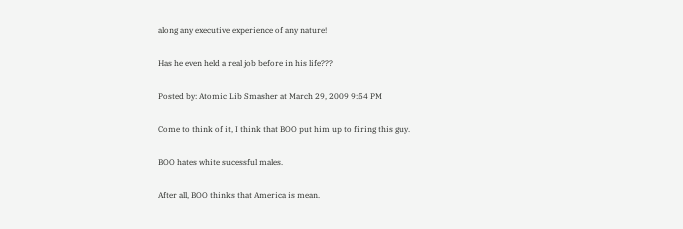along any executive experience of any nature!

Has he even held a real job before in his life???

Posted by: Atomic Lib Smasher at March 29, 2009 9:54 PM

Come to think of it, I think that BOO put him up to firing this guy.

BOO hates white sucessful males.

After all, BOO thinks that America is mean.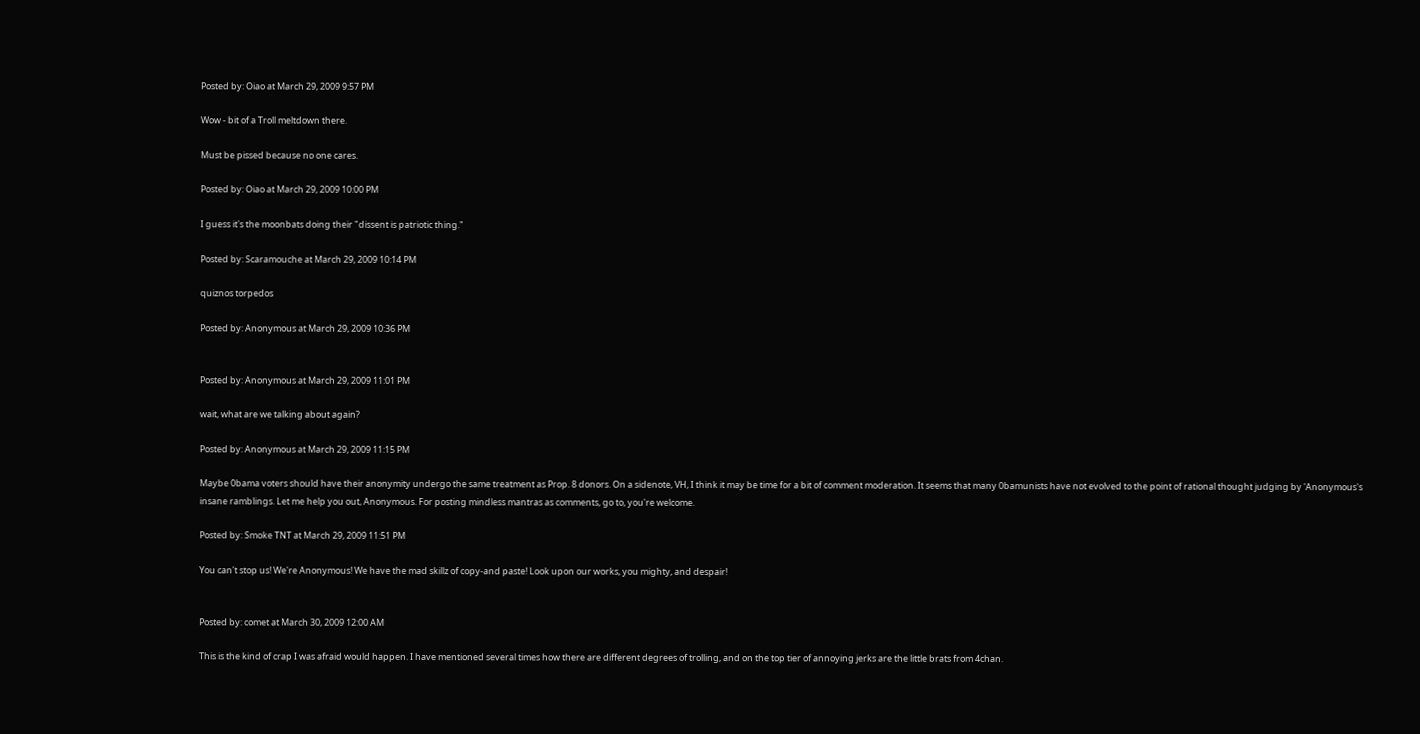Posted by: Oiao at March 29, 2009 9:57 PM

Wow - bit of a Troll meltdown there.

Must be pissed because no one cares.

Posted by: Oiao at March 29, 2009 10:00 PM

I guess it's the moonbats doing their "dissent is patriotic thing."

Posted by: Scaramouche at March 29, 2009 10:14 PM

quiznos torpedos

Posted by: Anonymous at March 29, 2009 10:36 PM


Posted by: Anonymous at March 29, 2009 11:01 PM

wait, what are we talking about again?

Posted by: Anonymous at March 29, 2009 11:15 PM

Maybe 0bama voters should have their anonymity undergo the same treatment as Prop. 8 donors. On a sidenote, VH, I think it may be time for a bit of comment moderation. It seems that many 0bamunists have not evolved to the point of rational thought judging by 'Anonymous's insane ramblings. Let me help you out, Anonymous. For posting mindless mantras as comments, go to, you're welcome.

Posted by: Smoke TNT at March 29, 2009 11:51 PM

You can't stop us! We're Anonymous! We have the mad skillz of copy-and paste! Look upon our works, you mighty, and despair!


Posted by: comet at March 30, 2009 12:00 AM

This is the kind of crap I was afraid would happen. I have mentioned several times how there are different degrees of trolling, and on the top tier of annoying jerks are the little brats from 4chan.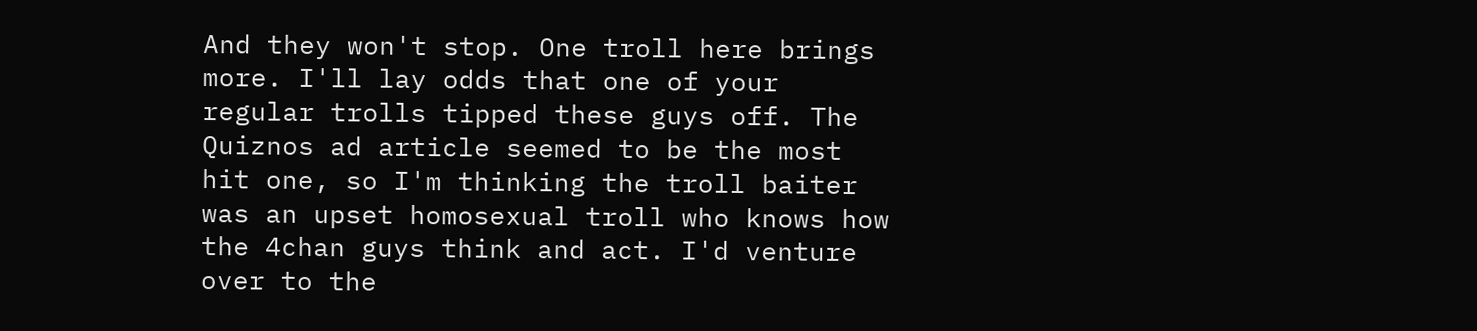And they won't stop. One troll here brings more. I'll lay odds that one of your regular trolls tipped these guys off. The Quiznos ad article seemed to be the most hit one, so I'm thinking the troll baiter was an upset homosexual troll who knows how the 4chan guys think and act. I'd venture over to the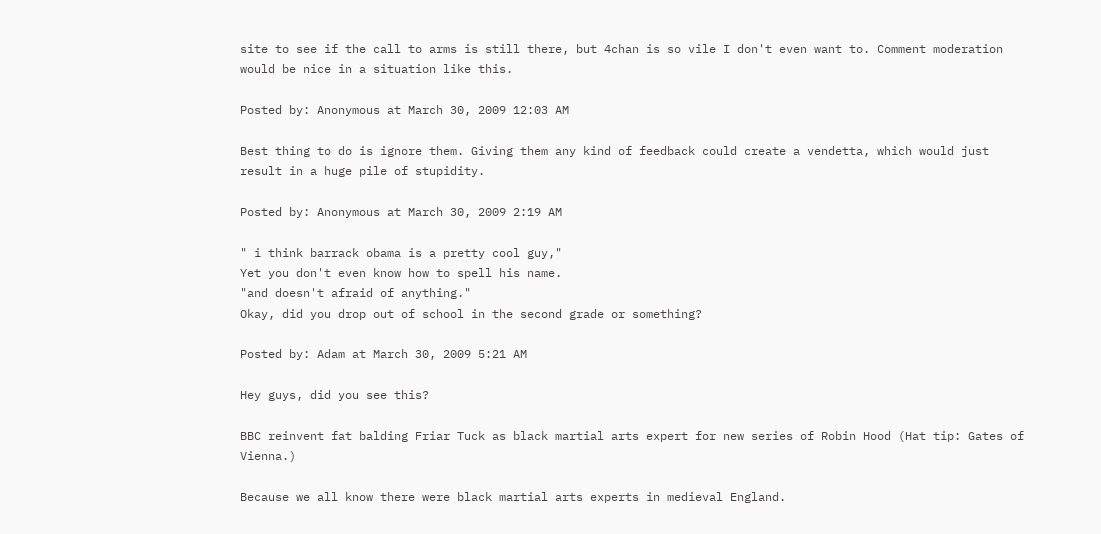site to see if the call to arms is still there, but 4chan is so vile I don't even want to. Comment moderation would be nice in a situation like this.

Posted by: Anonymous at March 30, 2009 12:03 AM

Best thing to do is ignore them. Giving them any kind of feedback could create a vendetta, which would just result in a huge pile of stupidity.

Posted by: Anonymous at March 30, 2009 2:19 AM

" i think barrack obama is a pretty cool guy,"
Yet you don't even know how to spell his name.
"and doesn't afraid of anything."
Okay, did you drop out of school in the second grade or something?

Posted by: Adam at March 30, 2009 5:21 AM

Hey guys, did you see this?

BBC reinvent fat balding Friar Tuck as black martial arts expert for new series of Robin Hood (Hat tip: Gates of Vienna.)

Because we all know there were black martial arts experts in medieval England.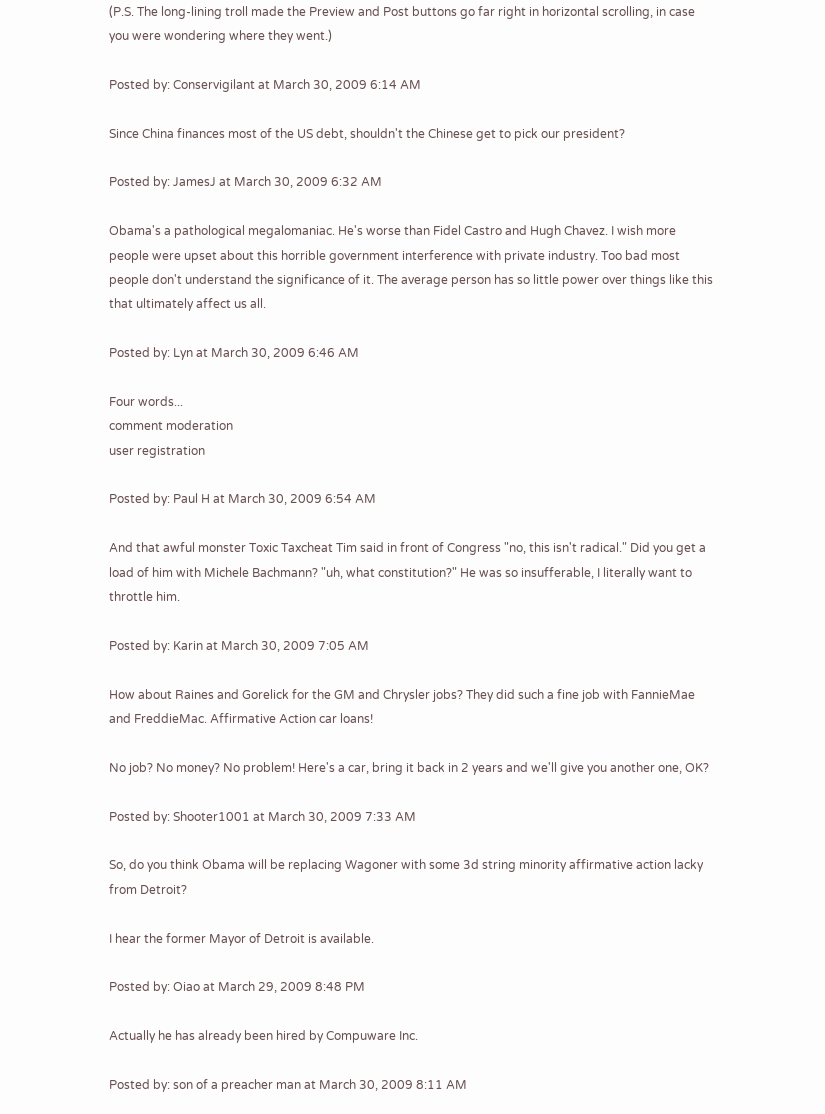(P.S. The long-lining troll made the Preview and Post buttons go far right in horizontal scrolling, in case you were wondering where they went.)

Posted by: Conservigilant at March 30, 2009 6:14 AM

Since China finances most of the US debt, shouldn't the Chinese get to pick our president?

Posted by: JamesJ at March 30, 2009 6:32 AM

Obama's a pathological megalomaniac. He's worse than Fidel Castro and Hugh Chavez. I wish more people were upset about this horrible government interference with private industry. Too bad most people don't understand the significance of it. The average person has so little power over things like this that ultimately affect us all.

Posted by: Lyn at March 30, 2009 6:46 AM

Four words...
comment moderation
user registration

Posted by: Paul H at March 30, 2009 6:54 AM

And that awful monster Toxic Taxcheat Tim said in front of Congress "no, this isn't radical." Did you get a load of him with Michele Bachmann? "uh, what constitution?" He was so insufferable, I literally want to throttle him.

Posted by: Karin at March 30, 2009 7:05 AM

How about Raines and Gorelick for the GM and Chrysler jobs? They did such a fine job with FannieMae and FreddieMac. Affirmative Action car loans!

No job? No money? No problem! Here's a car, bring it back in 2 years and we'll give you another one, OK?

Posted by: Shooter1001 at March 30, 2009 7:33 AM

So, do you think Obama will be replacing Wagoner with some 3d string minority affirmative action lacky from Detroit?

I hear the former Mayor of Detroit is available.

Posted by: Oiao at March 29, 2009 8:48 PM

Actually he has already been hired by Compuware Inc.

Posted by: son of a preacher man at March 30, 2009 8:11 AM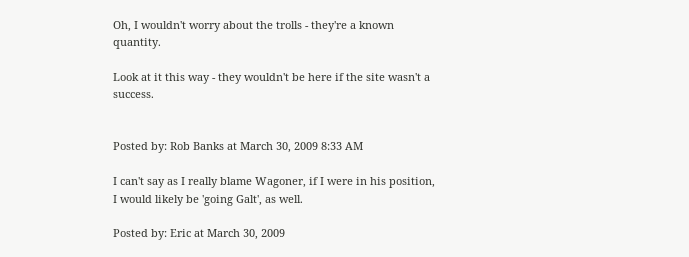Oh, I wouldn't worry about the trolls - they're a known quantity.

Look at it this way - they wouldn't be here if the site wasn't a success.


Posted by: Rob Banks at March 30, 2009 8:33 AM

I can't say as I really blame Wagoner, if I were in his position, I would likely be 'going Galt', as well.

Posted by: Eric at March 30, 2009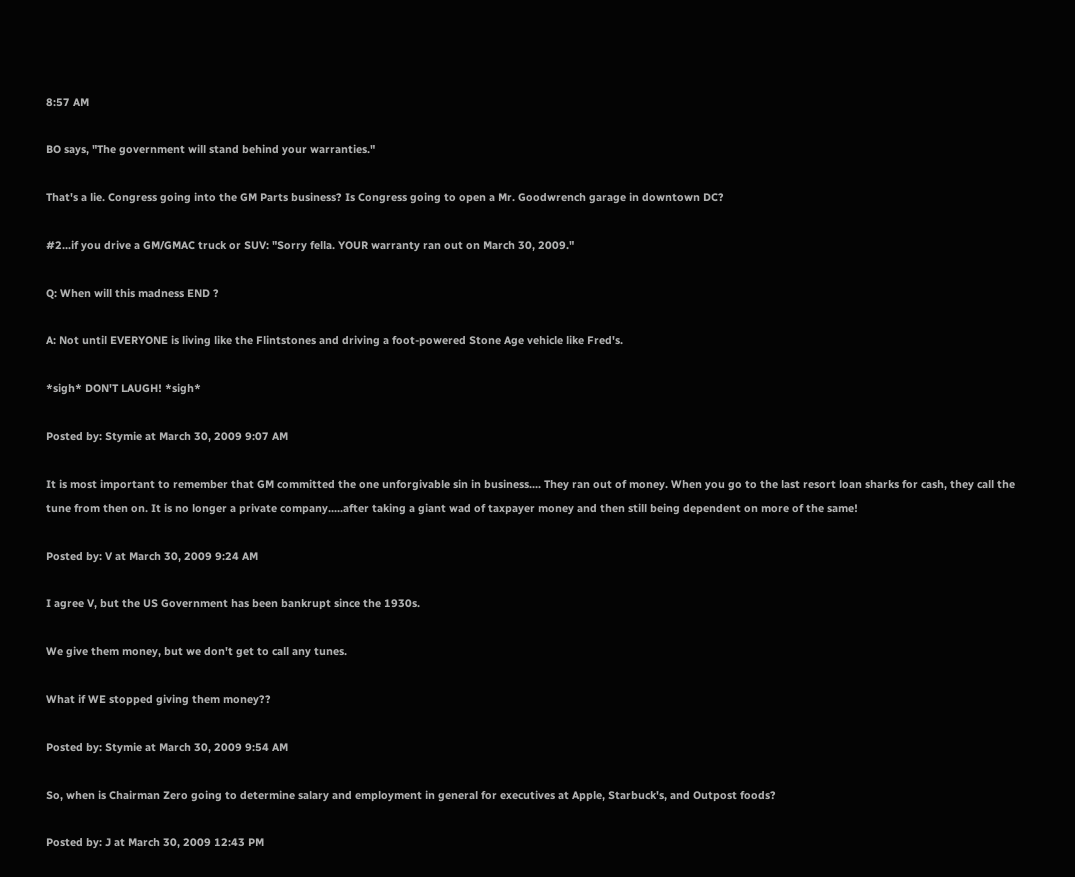8:57 AM

BO says, "The government will stand behind your warranties."

That's a lie. Congress going into the GM Parts business? Is Congress going to open a Mr. Goodwrench garage in downtown DC?

#2...if you drive a GM/GMAC truck or SUV: "Sorry fella. YOUR warranty ran out on March 30, 2009."

Q: When will this madness END ?

A: Not until EVERYONE is living like the Flintstones and driving a foot-powered Stone Age vehicle like Fred's.

*sigh* DON'T LAUGH! *sigh*

Posted by: Stymie at March 30, 2009 9:07 AM

It is most important to remember that GM committed the one unforgivable sin in business.... They ran out of money. When you go to the last resort loan sharks for cash, they call the tune from then on. It is no longer a private company.....after taking a giant wad of taxpayer money and then still being dependent on more of the same!

Posted by: V at March 30, 2009 9:24 AM

I agree V, but the US Government has been bankrupt since the 1930s.

We give them money, but we don't get to call any tunes.

What if WE stopped giving them money??

Posted by: Stymie at March 30, 2009 9:54 AM

So, when is Chairman Zero going to determine salary and employment in general for executives at Apple, Starbuck's, and Outpost foods?

Posted by: J at March 30, 2009 12:43 PM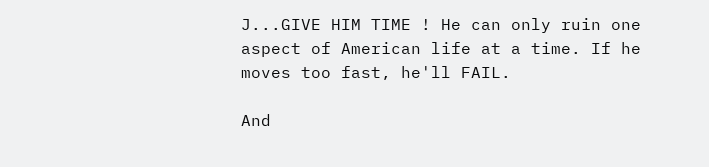J...GIVE HIM TIME ! He can only ruin one aspect of American life at a time. If he moves too fast, he'll FAIL.

And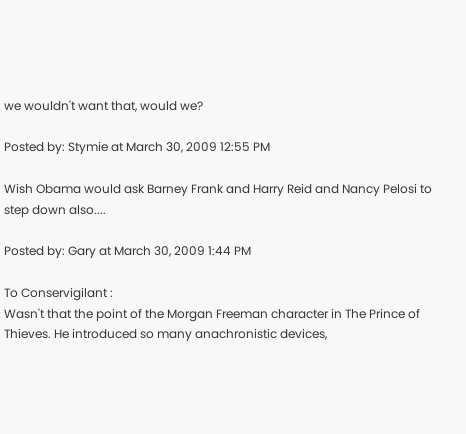we wouldn't want that, would we?

Posted by: Stymie at March 30, 2009 12:55 PM

Wish Obama would ask Barney Frank and Harry Reid and Nancy Pelosi to step down also....

Posted by: Gary at March 30, 2009 1:44 PM

To Conservigilant :
Wasn't that the point of the Morgan Freeman character in The Prince of Thieves. He introduced so many anachronistic devices,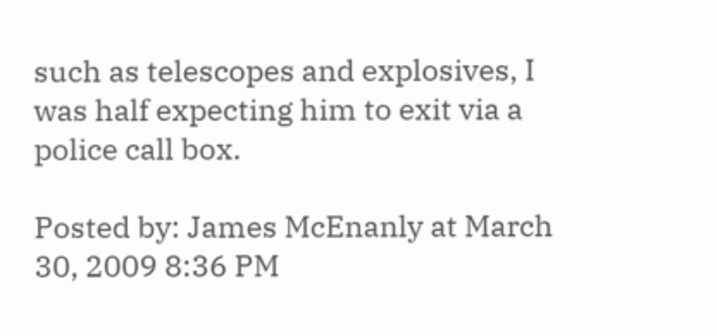such as telescopes and explosives, I was half expecting him to exit via a police call box.

Posted by: James McEnanly at March 30, 2009 8:36 PM